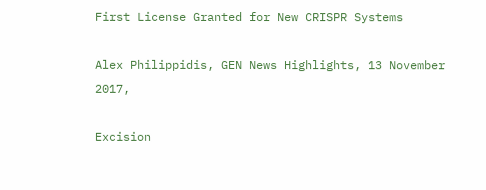First License Granted for New CRISPR Systems

Alex Philippidis, GEN News Highlights, 13 November 2017,

Excision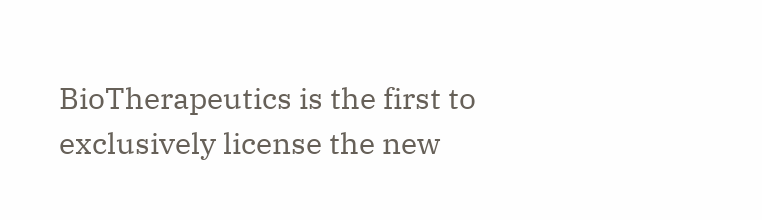BioTherapeutics is the first to exclusively license the new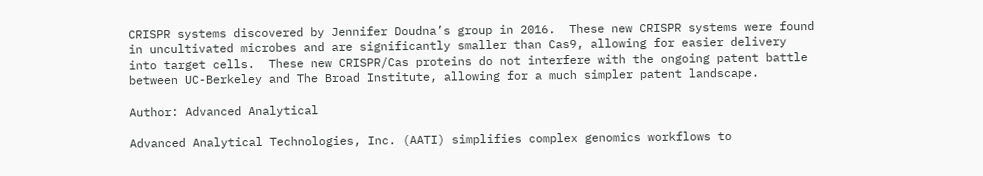CRISPR systems discovered by Jennifer Doudna’s group in 2016.  These new CRISPR systems were found in uncultivated microbes and are significantly smaller than Cas9, allowing for easier delivery into target cells.  These new CRISPR/Cas proteins do not interfere with the ongoing patent battle between UC-Berkeley and The Broad Institute, allowing for a much simpler patent landscape.

Author: Advanced Analytical

Advanced Analytical Technologies, Inc. (AATI) simplifies complex genomics workflows to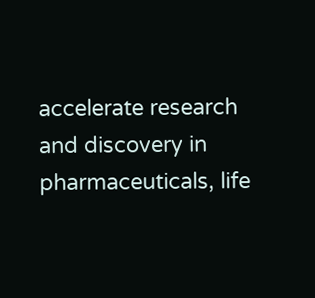accelerate research and discovery in pharmaceuticals, life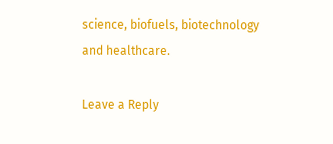science, biofuels, biotechnology and healthcare.

Leave a Reply